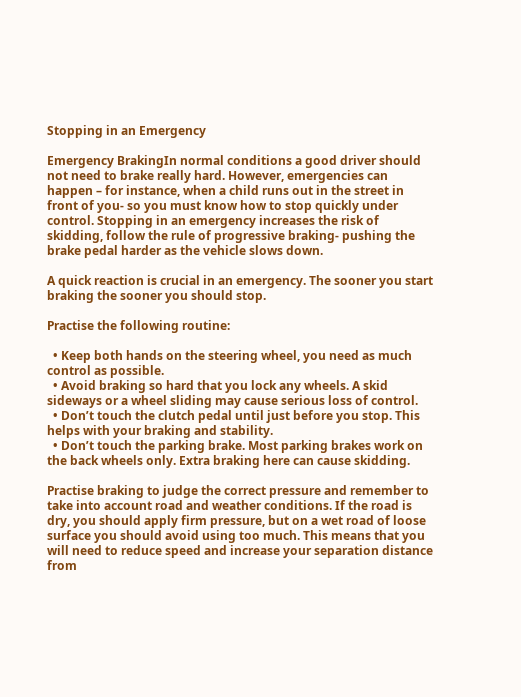Stopping in an Emergency

Emergency BrakingIn normal conditions a good driver should not need to brake really hard. However, emergencies can happen – for instance, when a child runs out in the street in front of you- so you must know how to stop quickly under control. Stopping in an emergency increases the risk of skidding, follow the rule of progressive braking- pushing the brake pedal harder as the vehicle slows down.

A quick reaction is crucial in an emergency. The sooner you start braking the sooner you should stop.

Practise the following routine:

  • Keep both hands on the steering wheel, you need as much control as possible.
  • Avoid braking so hard that you lock any wheels. A skid sideways or a wheel sliding may cause serious loss of control.
  • Don’t touch the clutch pedal until just before you stop. This helps with your braking and stability.
  • Don’t touch the parking brake. Most parking brakes work on the back wheels only. Extra braking here can cause skidding.

Practise braking to judge the correct pressure and remember to take into account road and weather conditions. If the road is dry, you should apply firm pressure, but on a wet road of loose surface you should avoid using too much. This means that you will need to reduce speed and increase your separation distance from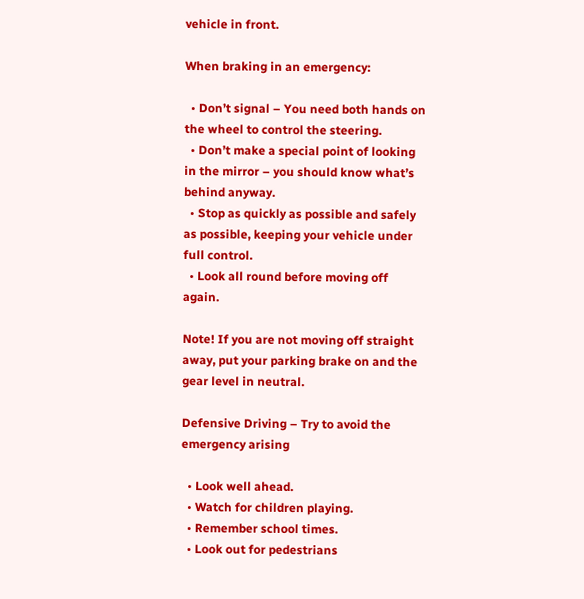vehicle in front.

When braking in an emergency:

  • Don’t signal – You need both hands on the wheel to control the steering.
  • Don’t make a special point of looking in the mirror – you should know what’s behind anyway.
  • Stop as quickly as possible and safely as possible, keeping your vehicle under full control.
  • Look all round before moving off again.

Note! If you are not moving off straight away, put your parking brake on and the gear level in neutral.

Defensive Driving – Try to avoid the emergency arising

  • Look well ahead.
  • Watch for children playing.
  • Remember school times.
  • Look out for pedestrians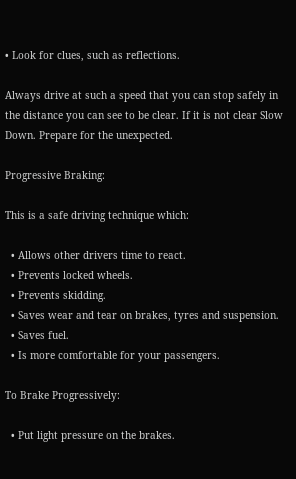• Look for clues, such as reflections.

Always drive at such a speed that you can stop safely in the distance you can see to be clear. If it is not clear Slow Down. Prepare for the unexpected.

Progressive Braking:

This is a safe driving technique which:

  • Allows other drivers time to react.
  • Prevents locked wheels.
  • Prevents skidding.
  • Saves wear and tear on brakes, tyres and suspension.
  • Saves fuel.
  • Is more comfortable for your passengers.

To Brake Progressively:

  • Put light pressure on the brakes.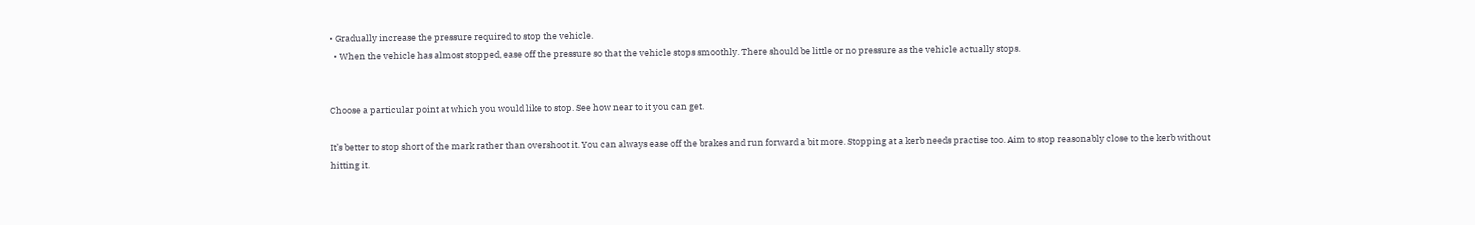• Gradually increase the pressure required to stop the vehicle.
  • When the vehicle has almost stopped, ease off the pressure so that the vehicle stops smoothly. There should be little or no pressure as the vehicle actually stops.


Choose a particular point at which you would like to stop. See how near to it you can get.

It’s better to stop short of the mark rather than overshoot it. You can always ease off the brakes and run forward a bit more. Stopping at a kerb needs practise too. Aim to stop reasonably close to the kerb without hitting it.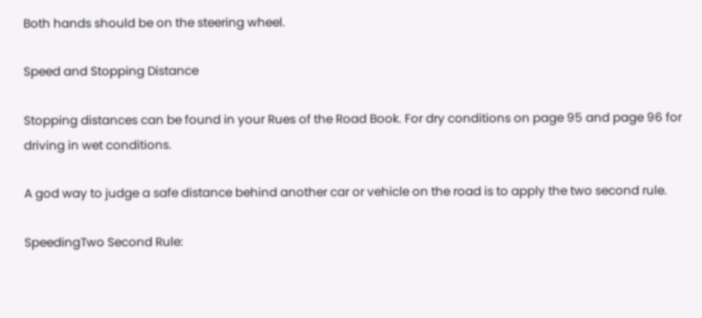Both hands should be on the steering wheel.

Speed and Stopping Distance

Stopping distances can be found in your Rues of the Road Book. For dry conditions on page 95 and page 96 for driving in wet conditions.

A god way to judge a safe distance behind another car or vehicle on the road is to apply the two second rule.

SpeedingTwo Second Rule: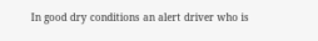In good dry conditions an alert driver who is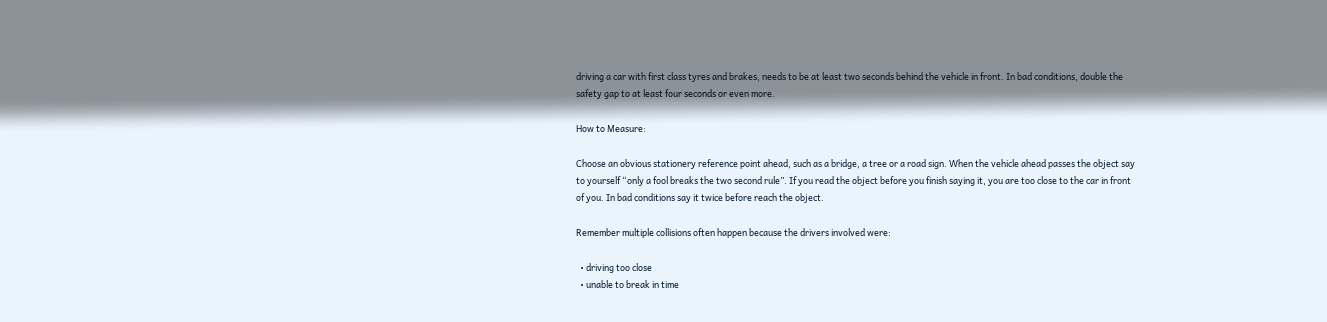driving a car with first class tyres and brakes, needs to be at least two seconds behind the vehicle in front. In bad conditions, double the safety gap to at least four seconds or even more.

How to Measure:

Choose an obvious stationery reference point ahead, such as a bridge, a tree or a road sign. When the vehicle ahead passes the object say to yourself “only a fool breaks the two second rule”. If you read the object before you finish saying it, you are too close to the car in front of you. In bad conditions say it twice before reach the object.

Remember multiple collisions often happen because the drivers involved were:

  • driving too close
  • unable to break in time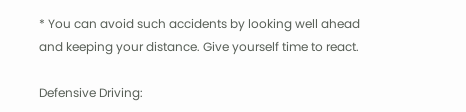* You can avoid such accidents by looking well ahead and keeping your distance. Give yourself time to react.

Defensive Driving: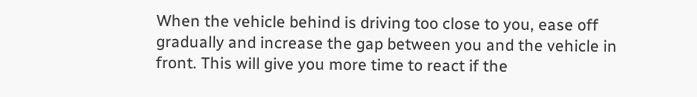When the vehicle behind is driving too close to you, ease off gradually and increase the gap between you and the vehicle in front. This will give you more time to react if the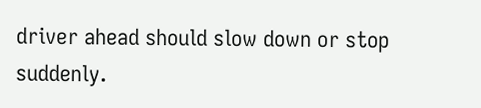driver ahead should slow down or stop suddenly.